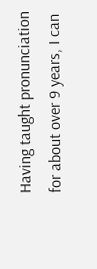Having taught pronunciation for about over 9 years, I can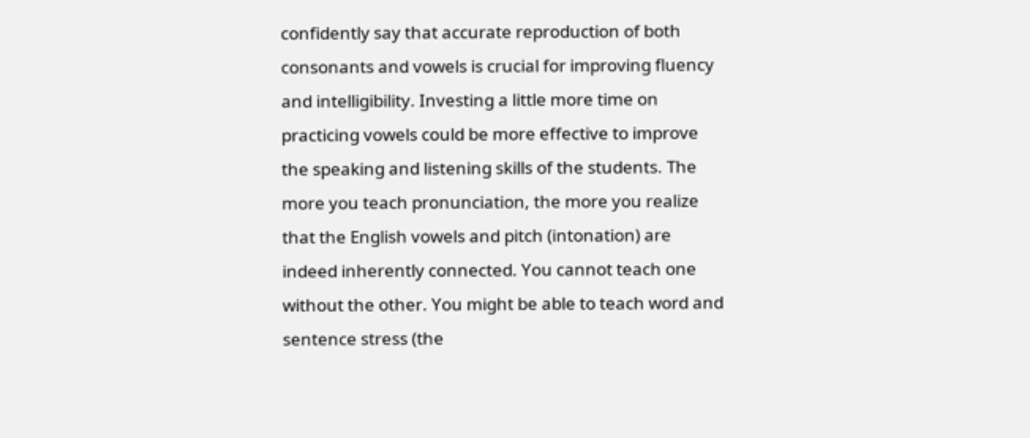confidently say that accurate reproduction of both consonants and vowels is crucial for improving fluency and intelligibility. Investing a little more time on practicing vowels could be more effective to improve the speaking and listening skills of the students. The more you teach pronunciation, the more you realize that the English vowels and pitch (intonation) are indeed inherently connected. You cannot teach one without the other. You might be able to teach word and sentence stress (the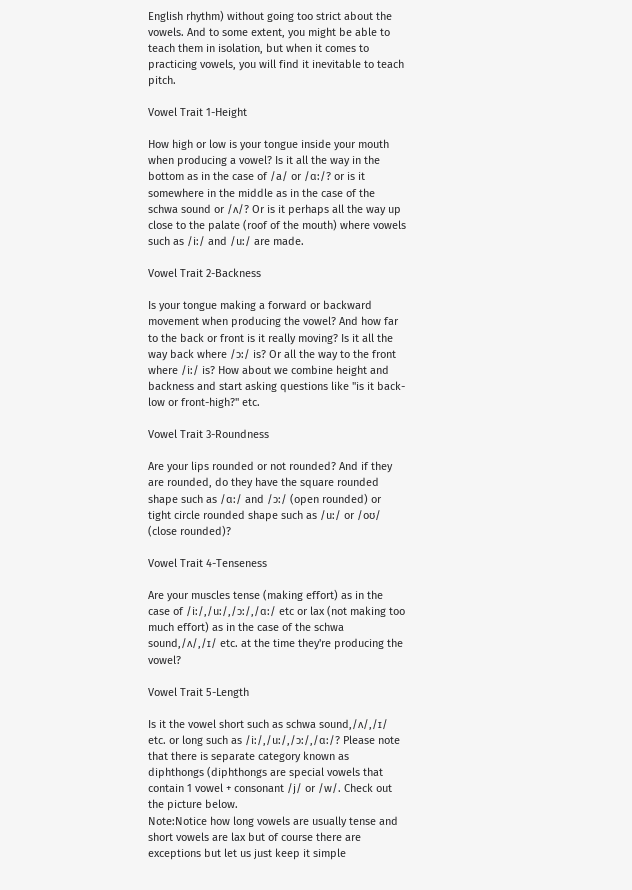English rhythm) without going too strict about the vowels. And to some extent, you might be able to teach them in isolation, but when it comes to practicing vowels, you will find it inevitable to teach pitch.

Vowel Trait 1-Height

How high or low is your tongue inside your mouth when producing a vowel? Is it all the way in the bottom as in the case of /a/ or /ɑ:/? or is it somewhere in the middle as in the case of the schwa sound or /ʌ/? Or is it perhaps all the way up close to the palate (roof of the mouth) where vowels such as /i:/ and /u:/ are made.

Vowel Trait 2-Backness

Is your tongue making a forward or backward movement when producing the vowel? And how far to the back or front is it really moving? Is it all the way back where /ɔ:/ is? Or all the way to the front where /i:/ is? How about we combine height and backness and start asking questions like "is it back-low or front-high?" etc.

Vowel Trait 3-Roundness

Are your lips rounded or not rounded? And if they are rounded, do they have the square rounded shape such as /ɑ:/ and /ɔ:/ (open rounded) or tight circle rounded shape such as /u:/ or /oʊ/ (close rounded)?

Vowel Trait 4-Tenseness

Are your muscles tense (making effort) as in the case of /i:/,/u:/,/ɔ:/,/ɑ:/ etc or lax (not making too much effort) as in the case of the schwa sound,/ʌ/,/ɪ/ etc. at the time they're producing the vowel?

Vowel Trait 5-Length

Is it the vowel short such as schwa sound,/ʌ/,/ɪ/ etc. or long such as /i:/,/u:/,/ɔ:/,/ɑ:/? Please note that there is separate category known as diphthongs (diphthongs are special vowels that contain 1 vowel + consonant /j/ or /w/. Check out the picture below.
Note:Notice how long vowels are usually tense and short vowels are lax but of course there are exceptions but let us just keep it simple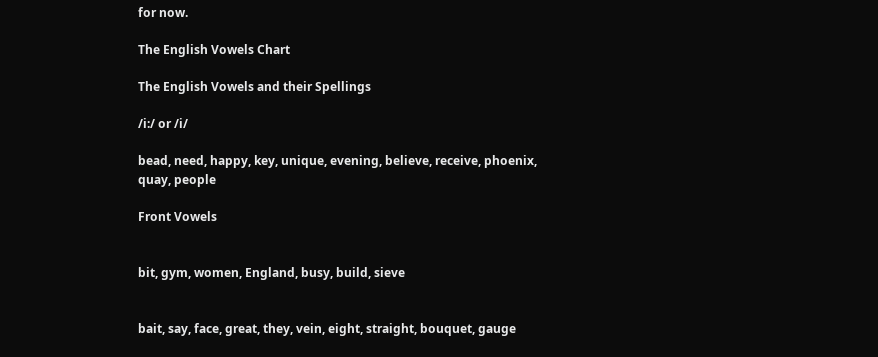for now.

The English Vowels Chart

The English Vowels and their Spellings

/i:/ or /i/

bead, need, happy, key, unique, evening, believe, receive, phoenix, quay, people

Front Vowels


bit, gym, women, England, busy, build, sieve


bait, say, face, great, they, vein, eight, straight, bouquet, gauge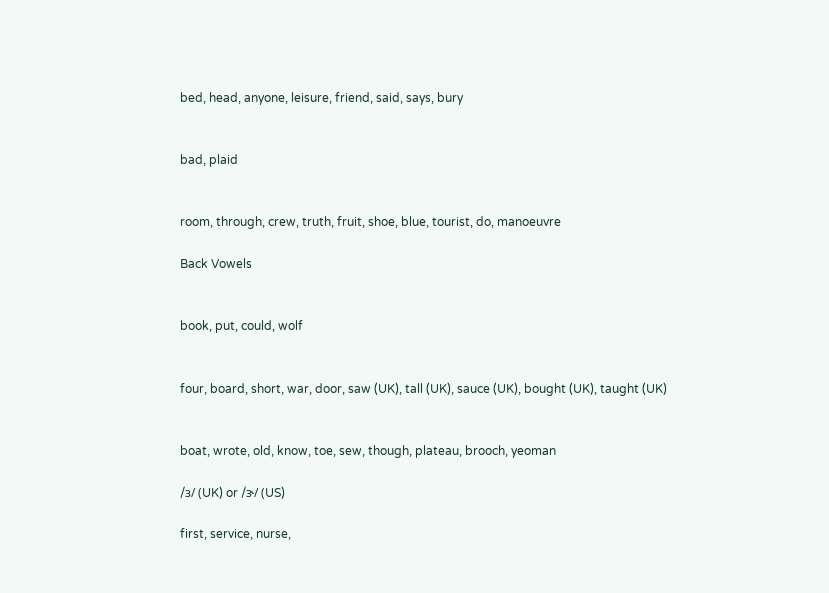bed, head, anyone, leisure, friend, said, says, bury


bad, plaid


room, through, crew, truth, fruit, shoe, blue, tourist, do, manoeuvre

Back Vowels


book, put, could, wolf


four, board, short, war, door, saw (UK), tall (UK), sauce (UK), bought (UK), taught (UK)


boat, wrote, old, know, toe, sew, though, plateau, brooch, yeoman

/ɜ/ (UK) or /ɝ/ (US)

first, service, nurse,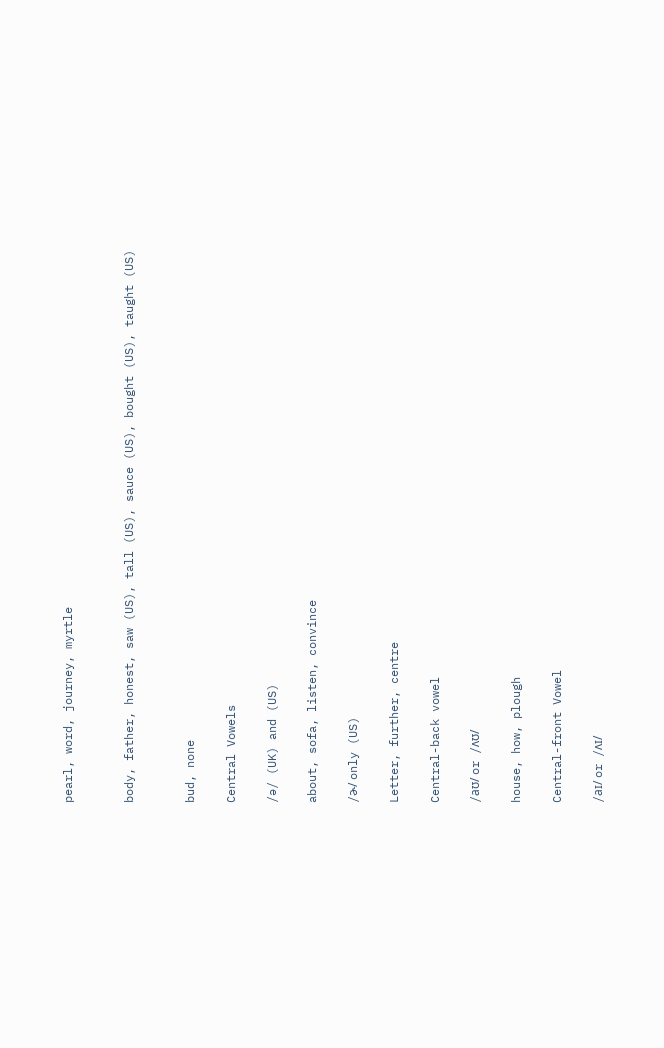pearl, word, journey, myrtle


body, father, honest, saw (US), tall (US), sauce (US), bought (US), taught (US)


bud, none

Central Vowels

/ə/ (UK) and (US)

about, sofa, listen, convince

/ɚ/ only (US)

Letter, further, centre

Central-back vowel

/aʊ/ or /ʌʊ/

house, how, plough

Central-front Vowel

/aɪ/ or /ʌɪ/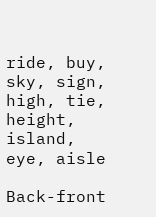ride, buy, sky, sign, high, tie, height, island, eye, aisle

Back-front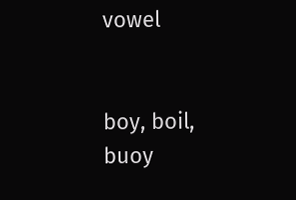vowel


boy, boil, buoy